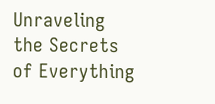Unraveling the Secrets of Everything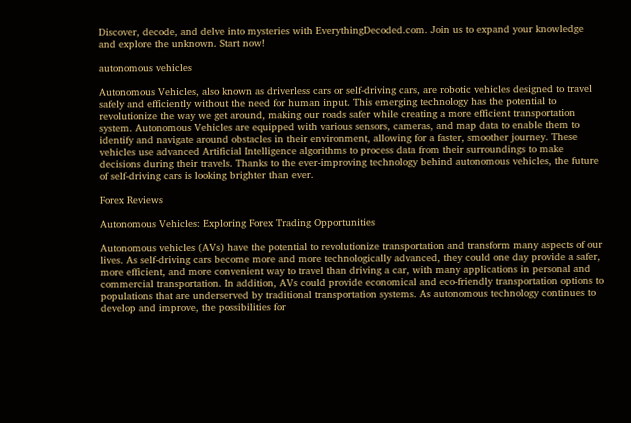Discover, decode, and delve into mysteries with EverythingDecoded.com. Join us to expand your knowledge and explore the unknown. Start now!

autonomous vehicles

Autonomous Vehicles, also known as driverless cars or self-driving cars, are robotic vehicles designed to travel safely and efficiently without the need for human input. This emerging technology has the potential to revolutionize the way we get around, making our roads safer while creating a more efficient transportation system. Autonomous Vehicles are equipped with various sensors, cameras, and map data to enable them to identify and navigate around obstacles in their environment, allowing for a faster, smoother journey. These vehicles use advanced Artificial Intelligence algorithms to process data from their surroundings to make decisions during their travels. Thanks to the ever-improving technology behind autonomous vehicles, the future of self-driving cars is looking brighter than ever.

Forex Reviews

Autonomous Vehicles: Exploring Forex Trading Opportunities

Autonomous vehicles (AVs) have the potential to revolutionize transportation and transform many aspects of our lives. As self-driving cars become more and more technologically advanced, they could one day provide a safer, more efficient, and more convenient way to travel than driving a car, with many applications in personal and commercial transportation. In addition, AVs could provide economical and eco-friendly transportation options to populations that are underserved by traditional transportation systems. As autonomous technology continues to develop and improve, the possibilities for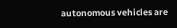autonomous vehicles are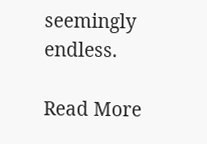seemingly endless.

Read More